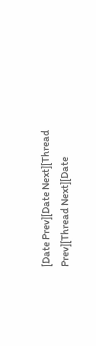[Date Prev][Date Next][Thread Prev][Thread Next][Date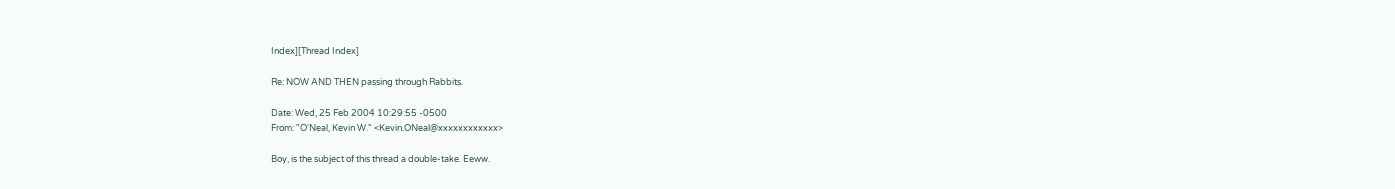Index][Thread Index]

Re: NOW AND THEN passing through Rabbits.

Date: Wed, 25 Feb 2004 10:29:55 -0500
From: "O'Neal, Kevin W." <Kevin.ONeal@xxxxxxxxxxxx>

Boy, is the subject of this thread a double-take. Eeww.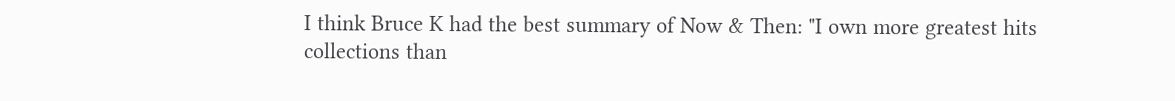I think Bruce K had the best summary of Now & Then: "I own more greatest hits collections than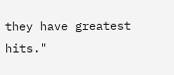they have greatest hits."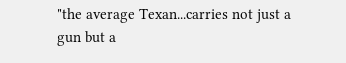"the average Texan...carries not just a gun but a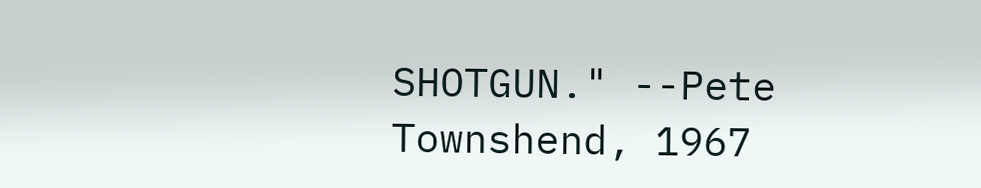SHOTGUN." --Pete Townshend, 1967